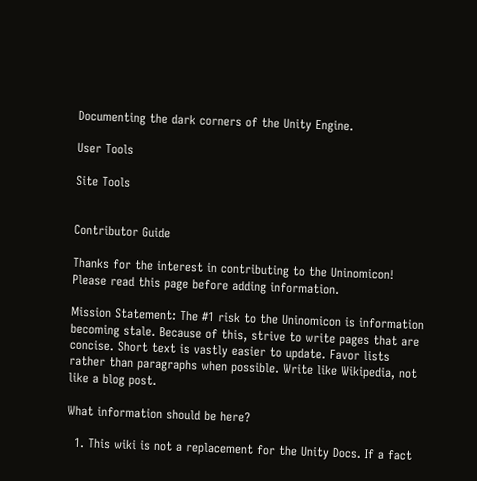Documenting the dark corners of the Unity Engine.

User Tools

Site Tools


Contributor Guide

Thanks for the interest in contributing to the Uninomicon! Please read this page before adding information.

Mission Statement: The #1 risk to the Uninomicon is information becoming stale. Because of this, strive to write pages that are concise. Short text is vastly easier to update. Favor lists rather than paragraphs when possible. Write like Wikipedia, not like a blog post.

What information should be here?

  1. This wiki is not a replacement for the Unity Docs. If a fact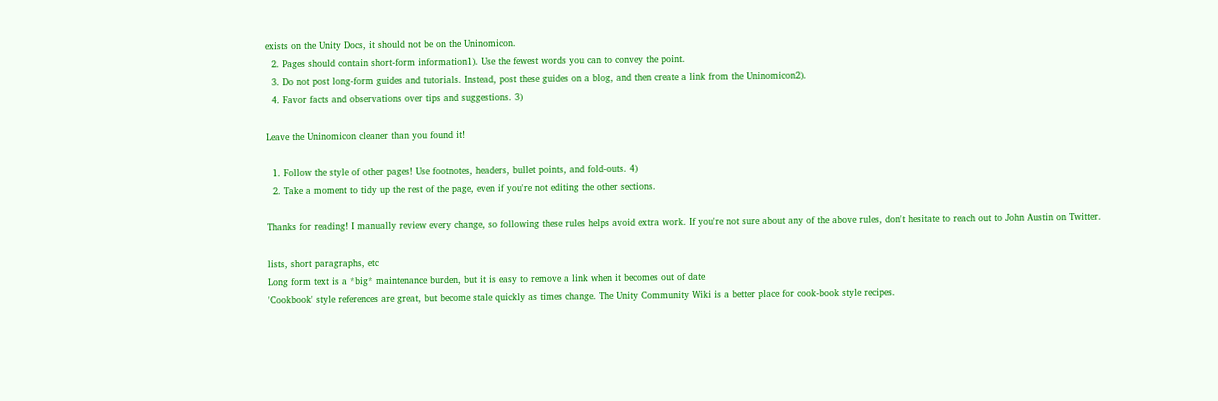exists on the Unity Docs, it should not be on the Uninomicon.
  2. Pages should contain short-form information1). Use the fewest words you can to convey the point.
  3. Do not post long-form guides and tutorials. Instead, post these guides on a blog, and then create a link from the Uninomicon2).
  4. Favor facts and observations over tips and suggestions. 3)

Leave the Uninomicon cleaner than you found it!

  1. Follow the style of other pages! Use footnotes, headers, bullet points, and fold-outs. 4)
  2. Take a moment to tidy up the rest of the page, even if you're not editing the other sections.

Thanks for reading! I manually review every change, so following these rules helps avoid extra work. If you're not sure about any of the above rules, don't hesitate to reach out to John Austin on Twitter.

lists, short paragraphs, etc
Long form text is a *big* maintenance burden, but it is easy to remove a link when it becomes out of date
'Cookbook' style references are great, but become stale quickly as times change. The Unity Community Wiki is a better place for cook-book style recipes.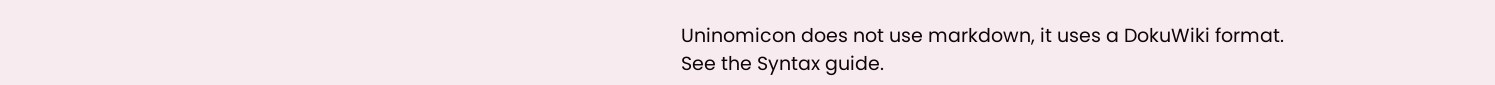Uninomicon does not use markdown, it uses a DokuWiki format. See the Syntax guide.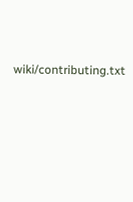wiki/contributing.txt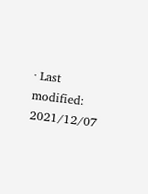· Last modified: 2021/12/07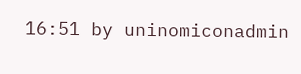16:51 by uninomiconadmin